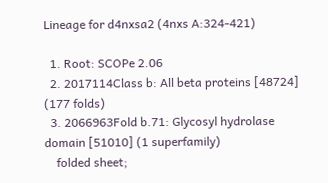Lineage for d4nxsa2 (4nxs A:324-421)

  1. Root: SCOPe 2.06
  2. 2017114Class b: All beta proteins [48724] (177 folds)
  3. 2066963Fold b.71: Glycosyl hydrolase domain [51010] (1 superfamily)
    folded sheet;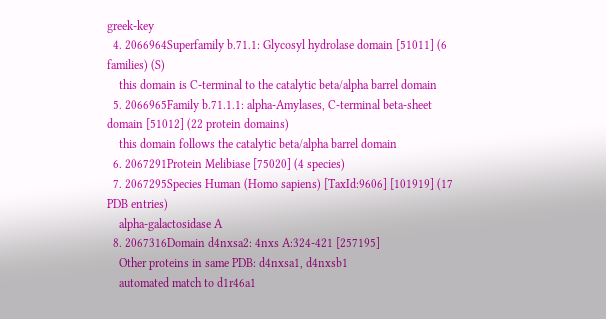greek-key
  4. 2066964Superfamily b.71.1: Glycosyl hydrolase domain [51011] (6 families) (S)
    this domain is C-terminal to the catalytic beta/alpha barrel domain
  5. 2066965Family b.71.1.1: alpha-Amylases, C-terminal beta-sheet domain [51012] (22 protein domains)
    this domain follows the catalytic beta/alpha barrel domain
  6. 2067291Protein Melibiase [75020] (4 species)
  7. 2067295Species Human (Homo sapiens) [TaxId:9606] [101919] (17 PDB entries)
    alpha-galactosidase A
  8. 2067316Domain d4nxsa2: 4nxs A:324-421 [257195]
    Other proteins in same PDB: d4nxsa1, d4nxsb1
    automated match to d1r46a1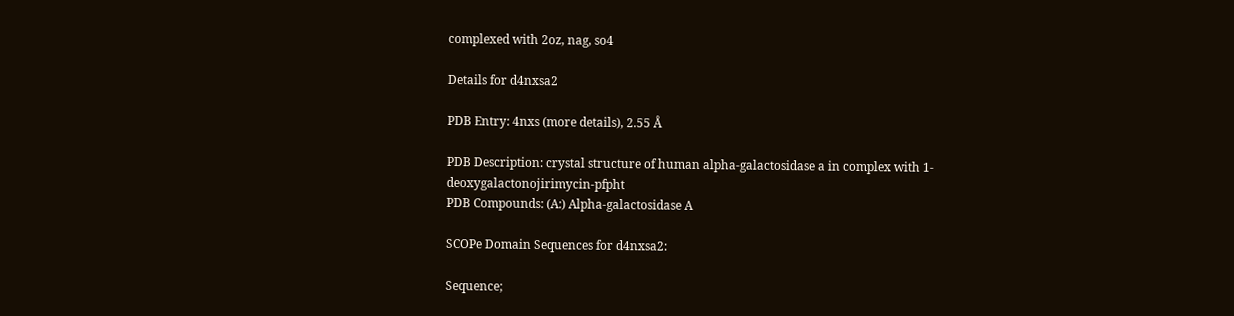complexed with 2oz, nag, so4

Details for d4nxsa2

PDB Entry: 4nxs (more details), 2.55 Å

PDB Description: crystal structure of human alpha-galactosidase a in complex with 1- deoxygalactonojirimycin-pfpht
PDB Compounds: (A:) Alpha-galactosidase A

SCOPe Domain Sequences for d4nxsa2:

Sequence;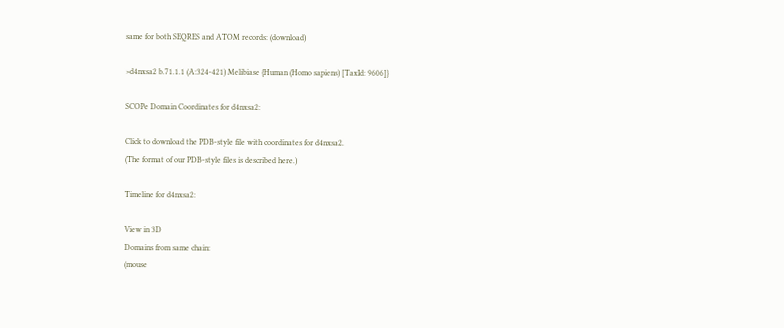same for both SEQRES and ATOM records: (download)

>d4nxsa2 b.71.1.1 (A:324-421) Melibiase {Human (Homo sapiens) [TaxId: 9606]}

SCOPe Domain Coordinates for d4nxsa2:

Click to download the PDB-style file with coordinates for d4nxsa2.
(The format of our PDB-style files is described here.)

Timeline for d4nxsa2:

View in 3D
Domains from same chain:
(mouse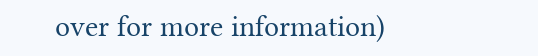over for more information)